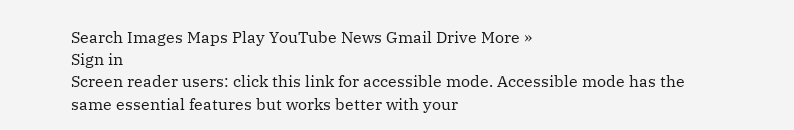Search Images Maps Play YouTube News Gmail Drive More »
Sign in
Screen reader users: click this link for accessible mode. Accessible mode has the same essential features but works better with your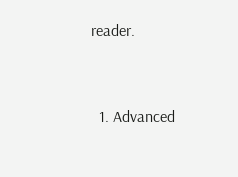reader.


  1. Advanced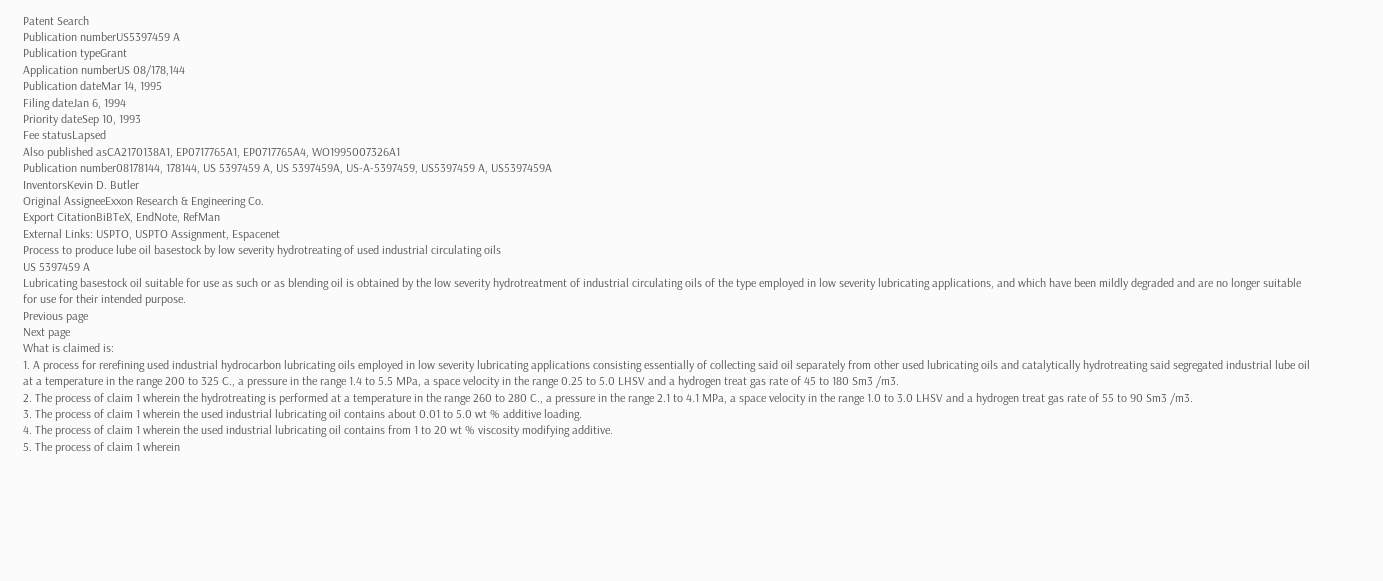Patent Search
Publication numberUS5397459 A
Publication typeGrant
Application numberUS 08/178,144
Publication dateMar 14, 1995
Filing dateJan 6, 1994
Priority dateSep 10, 1993
Fee statusLapsed
Also published asCA2170138A1, EP0717765A1, EP0717765A4, WO1995007326A1
Publication number08178144, 178144, US 5397459 A, US 5397459A, US-A-5397459, US5397459 A, US5397459A
InventorsKevin D. Butler
Original AssigneeExxon Research & Engineering Co.
Export CitationBiBTeX, EndNote, RefMan
External Links: USPTO, USPTO Assignment, Espacenet
Process to produce lube oil basestock by low severity hydrotreating of used industrial circulating oils
US 5397459 A
Lubricating basestock oil suitable for use as such or as blending oil is obtained by the low severity hydrotreatment of industrial circulating oils of the type employed in low severity lubricating applications, and which have been mildly degraded and are no longer suitable for use for their intended purpose.
Previous page
Next page
What is claimed is:
1. A process for rerefining used industrial hydrocarbon lubricating oils employed in low severity lubricating applications consisting essentially of collecting said oil separately from other used lubricating oils and catalytically hydrotreating said segregated industrial lube oil at a temperature in the range 200 to 325 C., a pressure in the range 1.4 to 5.5 MPa, a space velocity in the range 0.25 to 5.0 LHSV and a hydrogen treat gas rate of 45 to 180 Sm3 /m3.
2. The process of claim 1 wherein the hydrotreating is performed at a temperature in the range 260 to 280 C., a pressure in the range 2.1 to 4.1 MPa, a space velocity in the range 1.0 to 3.0 LHSV and a hydrogen treat gas rate of 55 to 90 Sm3 /m3.
3. The process of claim 1 wherein the used industrial lubricating oil contains about 0.01 to 5.0 wt % additive loading.
4. The process of claim 1 wherein the used industrial lubricating oil contains from 1 to 20 wt % viscosity modifying additive.
5. The process of claim 1 wherein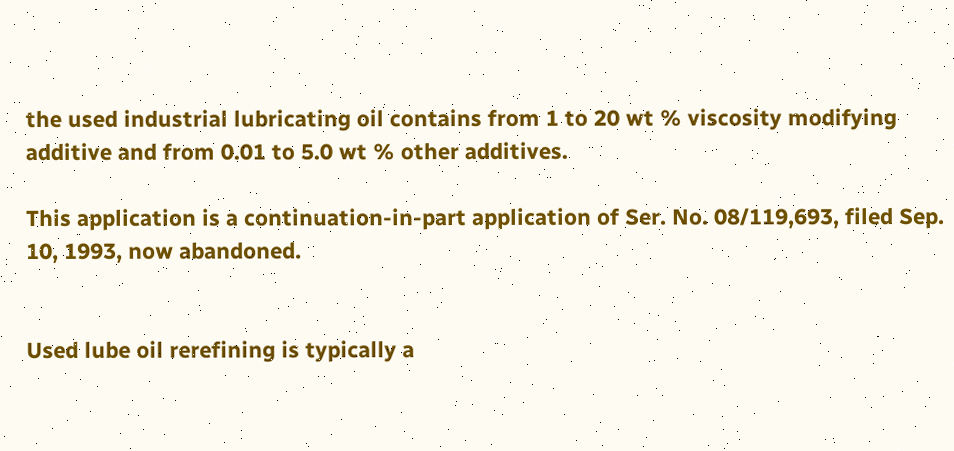the used industrial lubricating oil contains from 1 to 20 wt % viscosity modifying additive and from 0.01 to 5.0 wt % other additives.

This application is a continuation-in-part application of Ser. No. 08/119,693, filed Sep. 10, 1993, now abandoned.


Used lube oil rerefining is typically a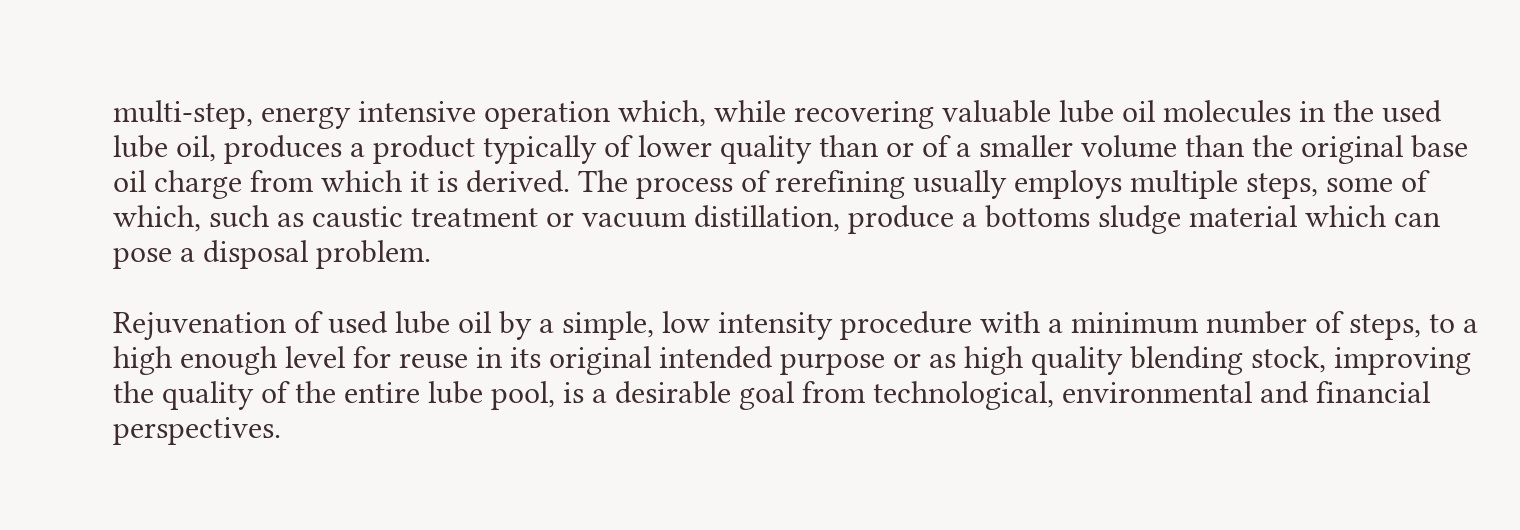multi-step, energy intensive operation which, while recovering valuable lube oil molecules in the used lube oil, produces a product typically of lower quality than or of a smaller volume than the original base oil charge from which it is derived. The process of rerefining usually employs multiple steps, some of which, such as caustic treatment or vacuum distillation, produce a bottoms sludge material which can pose a disposal problem.

Rejuvenation of used lube oil by a simple, low intensity procedure with a minimum number of steps, to a high enough level for reuse in its original intended purpose or as high quality blending stock, improving the quality of the entire lube pool, is a desirable goal from technological, environmental and financial perspectives.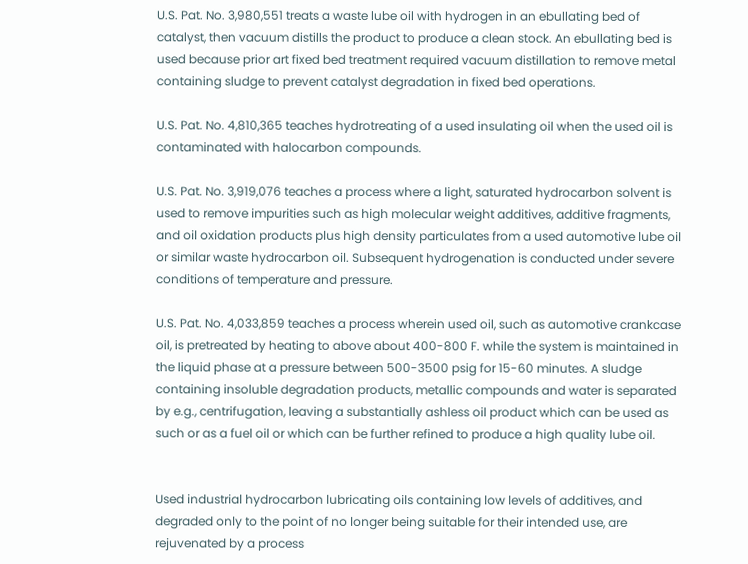U.S. Pat. No. 3,980,551 treats a waste lube oil with hydrogen in an ebullating bed of catalyst, then vacuum distills the product to produce a clean stock. An ebullating bed is used because prior art fixed bed treatment required vacuum distillation to remove metal containing sludge to prevent catalyst degradation in fixed bed operations.

U.S. Pat. No. 4,810,365 teaches hydrotreating of a used insulating oil when the used oil is contaminated with halocarbon compounds.

U.S. Pat. No. 3,919,076 teaches a process where a light, saturated hydrocarbon solvent is used to remove impurities such as high molecular weight additives, additive fragments, and oil oxidation products plus high density particulates from a used automotive lube oil or similar waste hydrocarbon oil. Subsequent hydrogenation is conducted under severe conditions of temperature and pressure.

U.S. Pat. No. 4,033,859 teaches a process wherein used oil, such as automotive crankcase oil, is pretreated by heating to above about 400-800 F. while the system is maintained in the liquid phase at a pressure between 500-3500 psig for 15-60 minutes. A sludge containing insoluble degradation products, metallic compounds and water is separated by e.g., centrifugation, leaving a substantially ashless oil product which can be used as such or as a fuel oil or which can be further refined to produce a high quality lube oil.


Used industrial hydrocarbon lubricating oils containing low levels of additives, and degraded only to the point of no longer being suitable for their intended use, are rejuvenated by a process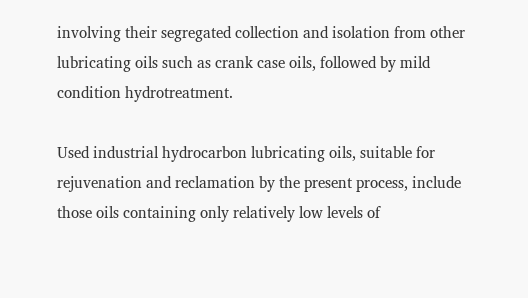involving their segregated collection and isolation from other lubricating oils such as crank case oils, followed by mild condition hydrotreatment.

Used industrial hydrocarbon lubricating oils, suitable for rejuvenation and reclamation by the present process, include those oils containing only relatively low levels of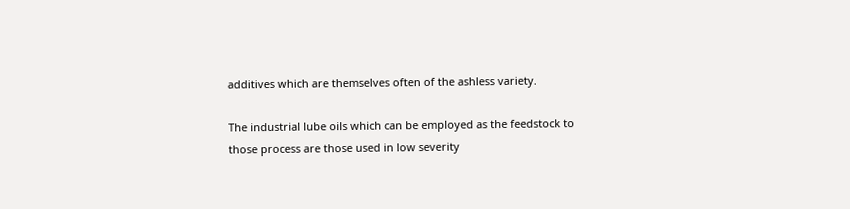additives which are themselves often of the ashless variety.

The industrial lube oils which can be employed as the feedstock to those process are those used in low severity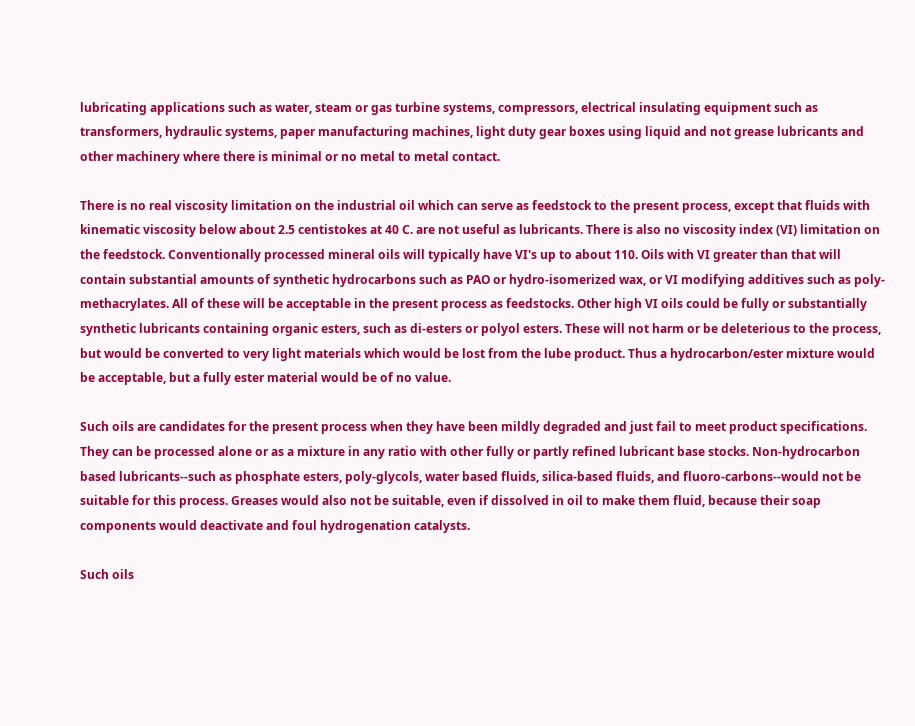lubricating applications such as water, steam or gas turbine systems, compressors, electrical insulating equipment such as transformers, hydraulic systems, paper manufacturing machines, light duty gear boxes using liquid and not grease lubricants and other machinery where there is minimal or no metal to metal contact.

There is no real viscosity limitation on the industrial oil which can serve as feedstock to the present process, except that fluids with kinematic viscosity below about 2.5 centistokes at 40 C. are not useful as lubricants. There is also no viscosity index (VI) limitation on the feedstock. Conventionally processed mineral oils will typically have VI's up to about 110. Oils with VI greater than that will contain substantial amounts of synthetic hydrocarbons such as PAO or hydro-isomerized wax, or VI modifying additives such as poly-methacrylates. All of these will be acceptable in the present process as feedstocks. Other high VI oils could be fully or substantially synthetic lubricants containing organic esters, such as di-esters or polyol esters. These will not harm or be deleterious to the process, but would be converted to very light materials which would be lost from the lube product. Thus a hydrocarbon/ester mixture would be acceptable, but a fully ester material would be of no value.

Such oils are candidates for the present process when they have been mildly degraded and just fail to meet product specifications. They can be processed alone or as a mixture in any ratio with other fully or partly refined lubricant base stocks. Non-hydrocarbon based lubricants--such as phosphate esters, poly-glycols, water based fluids, silica-based fluids, and fluoro-carbons--would not be suitable for this process. Greases would also not be suitable, even if dissolved in oil to make them fluid, because their soap components would deactivate and foul hydrogenation catalysts.

Such oils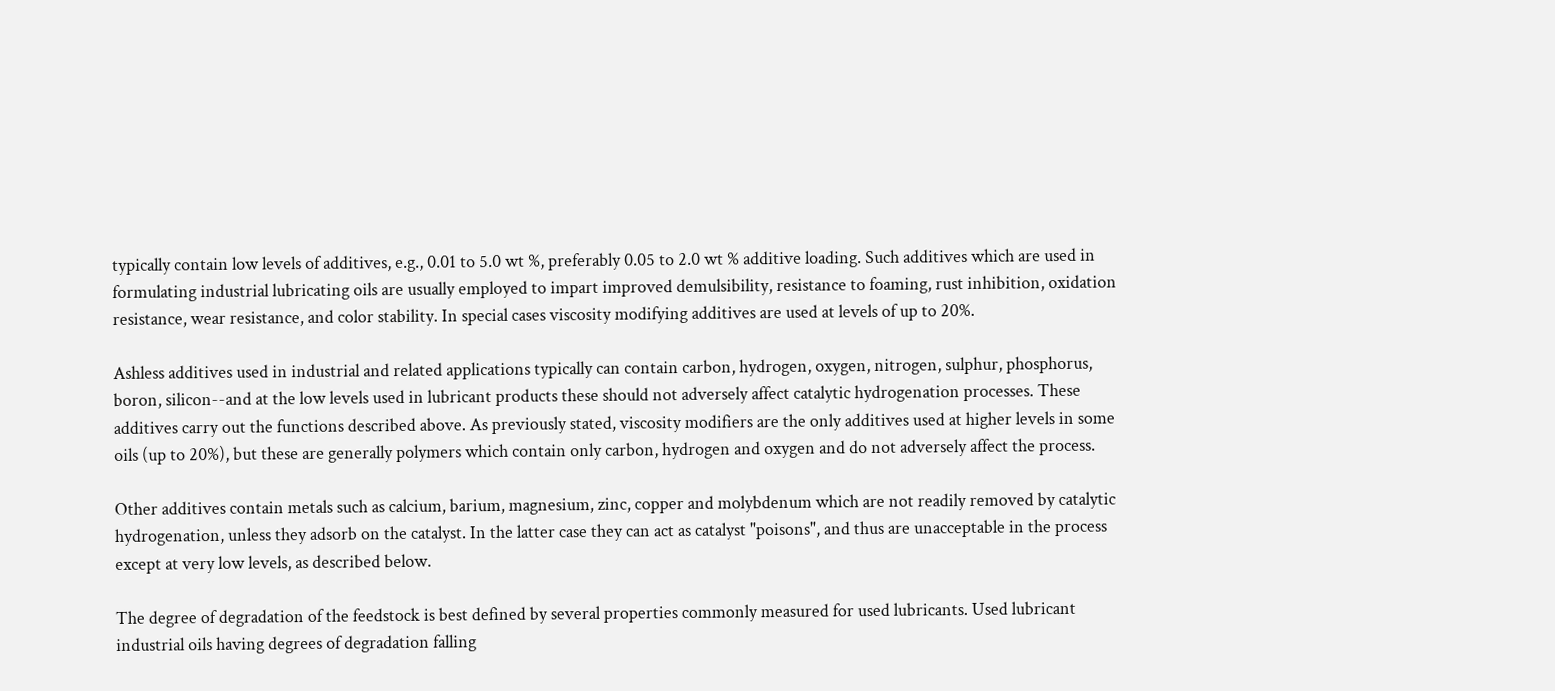typically contain low levels of additives, e.g., 0.01 to 5.0 wt %, preferably 0.05 to 2.0 wt % additive loading. Such additives which are used in formulating industrial lubricating oils are usually employed to impart improved demulsibility, resistance to foaming, rust inhibition, oxidation resistance, wear resistance, and color stability. In special cases viscosity modifying additives are used at levels of up to 20%.

Ashless additives used in industrial and related applications typically can contain carbon, hydrogen, oxygen, nitrogen, sulphur, phosphorus, boron, silicon--and at the low levels used in lubricant products these should not adversely affect catalytic hydrogenation processes. These additives carry out the functions described above. As previously stated, viscosity modifiers are the only additives used at higher levels in some oils (up to 20%), but these are generally polymers which contain only carbon, hydrogen and oxygen and do not adversely affect the process.

Other additives contain metals such as calcium, barium, magnesium, zinc, copper and molybdenum which are not readily removed by catalytic hydrogenation, unless they adsorb on the catalyst. In the latter case they can act as catalyst "poisons", and thus are unacceptable in the process except at very low levels, as described below.

The degree of degradation of the feedstock is best defined by several properties commonly measured for used lubricants. Used lubricant industrial oils having degrees of degradation falling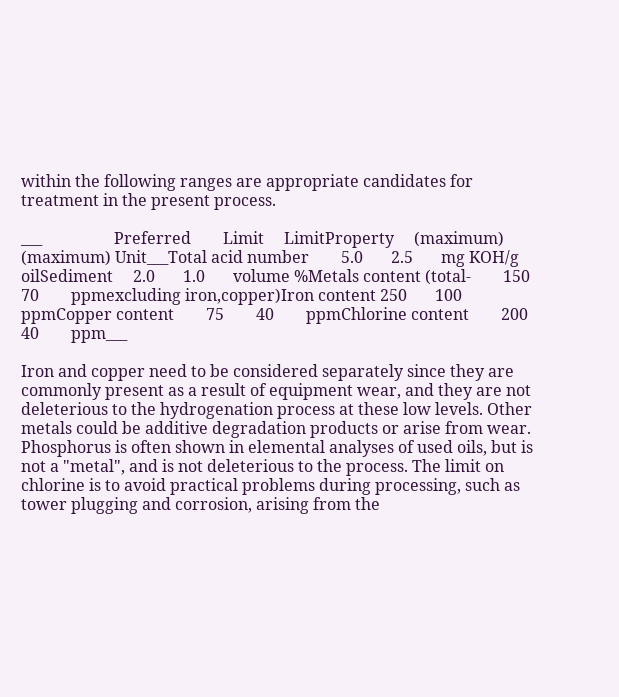within the following ranges are appropriate candidates for treatment in the present process.

___                  Preferred        Limit     LimitProperty     (maximum) (maximum) Unit___Total acid number        5.0       2.5       mg KOH/g oilSediment     2.0       1.0       volume %Metals content (total-        150       70        ppmexcluding iron,copper)Iron content 250       100       ppmCopper content        75        40        ppmChlorine content        200       40        ppm___

Iron and copper need to be considered separately since they are commonly present as a result of equipment wear, and they are not deleterious to the hydrogenation process at these low levels. Other metals could be additive degradation products or arise from wear. Phosphorus is often shown in elemental analyses of used oils, but is not a "metal", and is not deleterious to the process. The limit on chlorine is to avoid practical problems during processing, such as tower plugging and corrosion, arising from the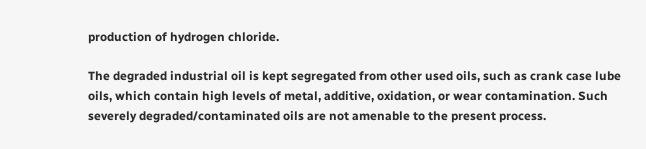production of hydrogen chloride.

The degraded industrial oil is kept segregated from other used oils, such as crank case lube oils, which contain high levels of metal, additive, oxidation, or wear contamination. Such severely degraded/contaminated oils are not amenable to the present process.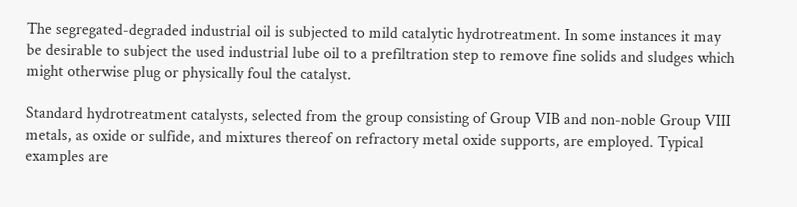The segregated-degraded industrial oil is subjected to mild catalytic hydrotreatment. In some instances it may be desirable to subject the used industrial lube oil to a prefiltration step to remove fine solids and sludges which might otherwise plug or physically foul the catalyst.

Standard hydrotreatment catalysts, selected from the group consisting of Group VIB and non-noble Group VIII metals, as oxide or sulfide, and mixtures thereof on refractory metal oxide supports, are employed. Typical examples are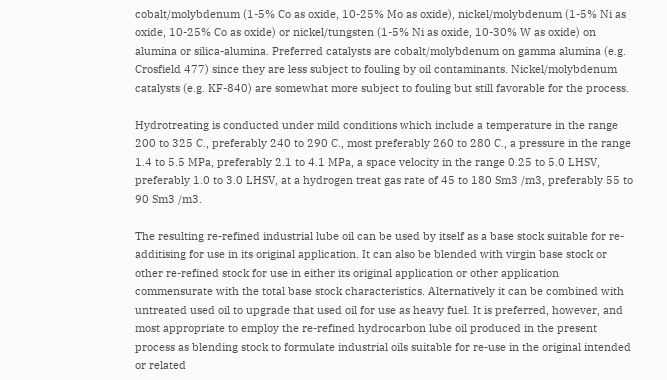cobalt/molybdenum (1-5% Co as oxide, 10-25% Mo as oxide), nickel/molybdenum (1-5% Ni as oxide, 10-25% Co as oxide) or nickel/tungsten (1-5% Ni as oxide, 10-30% W as oxide) on alumina or silica-alumina. Preferred catalysts are cobalt/molybdenum on gamma alumina (e.g. Crosfield 477) since they are less subject to fouling by oil contaminants. Nickel/molybdenum catalysts (e.g. KF-840) are somewhat more subject to fouling but still favorable for the process.

Hydrotreating is conducted under mild conditions which include a temperature in the range 200 to 325 C., preferably 240 to 290 C., most preferably 260 to 280 C., a pressure in the range 1.4 to 5.5 MPa, preferably 2.1 to 4.1 MPa, a space velocity in the range 0.25 to 5.0 LHSV, preferably 1.0 to 3.0 LHSV, at a hydrogen treat gas rate of 45 to 180 Sm3 /m3, preferably 55 to 90 Sm3 /m3.

The resulting re-refined industrial lube oil can be used by itself as a base stock suitable for re-additising for use in its original application. It can also be blended with virgin base stock or other re-refined stock for use in either its original application or other application commensurate with the total base stock characteristics. Alternatively it can be combined with untreated used oil to upgrade that used oil for use as heavy fuel. It is preferred, however, and most appropriate to employ the re-refined hydrocarbon lube oil produced in the present process as blending stock to formulate industrial oils suitable for re-use in the original intended or related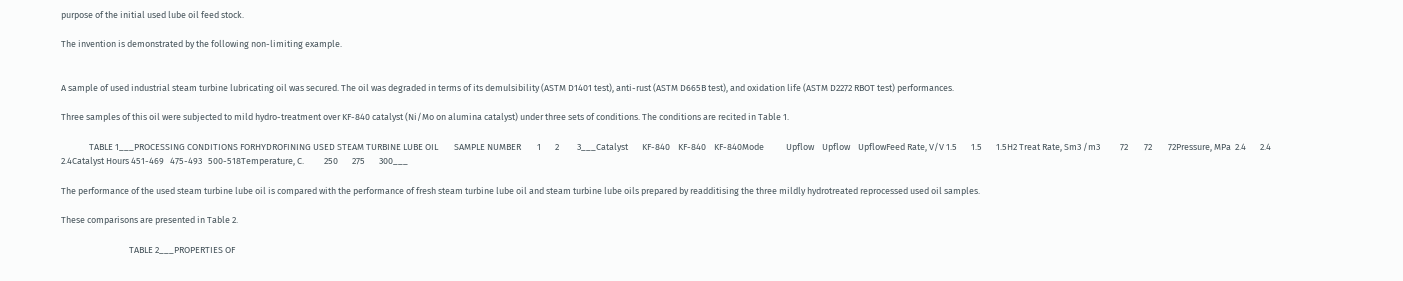purpose of the initial used lube oil feed stock.

The invention is demonstrated by the following non-limiting example.


A sample of used industrial steam turbine lubricating oil was secured. The oil was degraded in terms of its demulsibility (ASTM D1401 test), anti-rust (ASTM D665B test), and oxidation life (ASTM D2272 RBOT test) performances.

Three samples of this oil were subjected to mild hydro-treatment over KF-840 catalyst (Ni/Mo on alumina catalyst) under three sets of conditions. The conditions are recited in Table 1.

              TABLE 1___PROCESSING CONDITIONS FORHYDROFINING USED STEAM TURBINE LUBE OIL        SAMPLE NUMBER        1       2         3___Catalyst       KF-840    KF-840    KF-840Mode           Upflow    Upflow    UpflowFeed Rate, V/V 1.5       1.5       1.5H2 Treat Rate, Sm3 /m3          72        72        72Pressure, MPa  2.4       2.4       2.4Catalyst Hours 451-469   475-493   500-518Temperature, C.          250       275       300___

The performance of the used steam turbine lube oil is compared with the performance of fresh steam turbine lube oil and steam turbine lube oils prepared by readditising the three mildly hydrotreated reprocessed used oil samples.

These comparisons are presented in Table 2.

                                  TABLE 2___PROPERTIES OF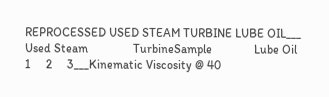REPROCESSED USED STEAM TURBINE LUBE OIL___               Used Steam               TurbineSample              Lube Oil                     1     2     3___Kinematic Viscosity @ 40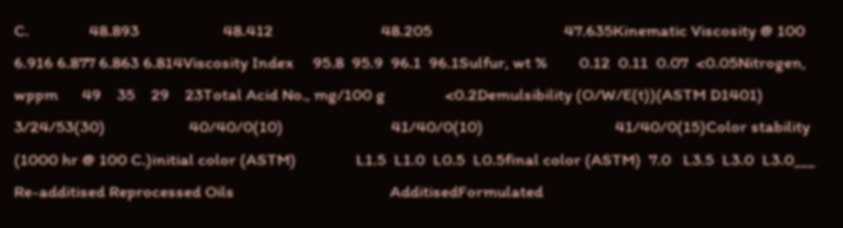C.               48.893                     48.412                           48.205                                 47.635Kinematic Viscosity @ 100               6.916 6.877 6.863 6.814Viscosity Index     95.8  95.9  96.1  96.1Sulfur, wt %        0.12  0.11  0.07  <0.05Nitrogen, wppm      49    35    29    23Total Acid No., mg/100 g               <0.2Demulsibility (O/W/E(t))(ASTM D1401)               3/24/53(30)                     40/40/0(10)                           41/40/0(10)                                 41/40/0(15)Color stability (1000 hr @ 100 C.)initial color (ASTM)               L1.5  L1.0  L0.5  L0.5final color (ASTM)  7.0   L3.5  L3.0  L3.0___                     Re-additised Reprocessed Oils                                       AdditisedFormulated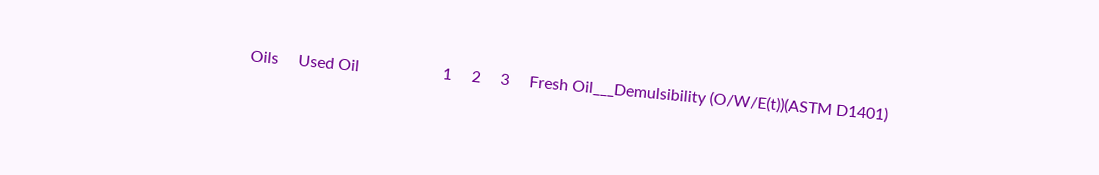Oils     Used Oil                     1     2     3     Fresh Oil___Demulsibility (O/W/E(t))(ASTM D1401)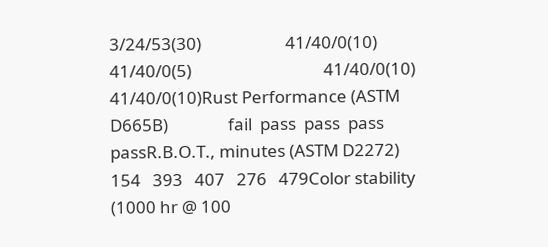3/24/53(30)                     41/40/0(10)                           41/40/0(5)                                 41/40/0(10)                                       41/40/0(10)Rust Performance (ASTM D665B)               fail  pass  pass  pass  passR.B.O.T., minutes (ASTM D2272)               154   393   407   276   479Color stability (1000 hr @ 100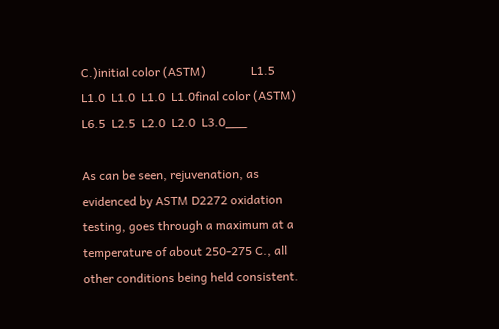C.)initial color (ASTM)               L1.5  L1.0  L1.0  L1.0  L1.0final color (ASTM)  L6.5  L2.5  L2.0  L2.0  L3.0___

As can be seen, rejuvenation, as evidenced by ASTM D2272 oxidation testing, goes through a maximum at a temperature of about 250-275 C., all other conditions being held consistent.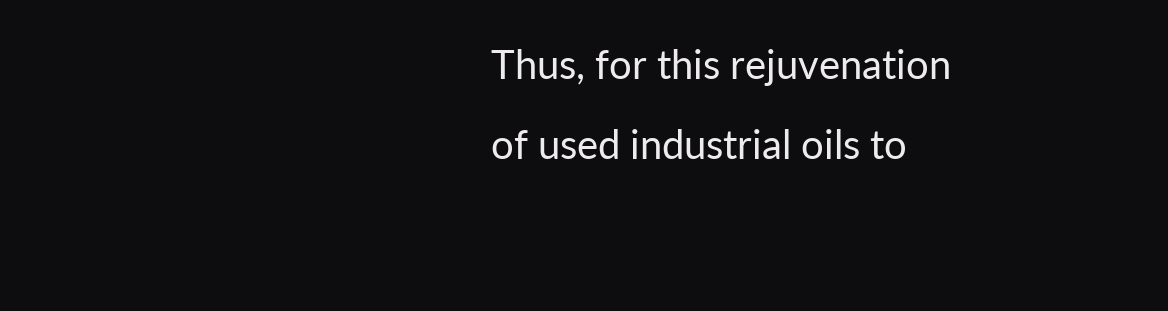Thus, for this rejuvenation of used industrial oils to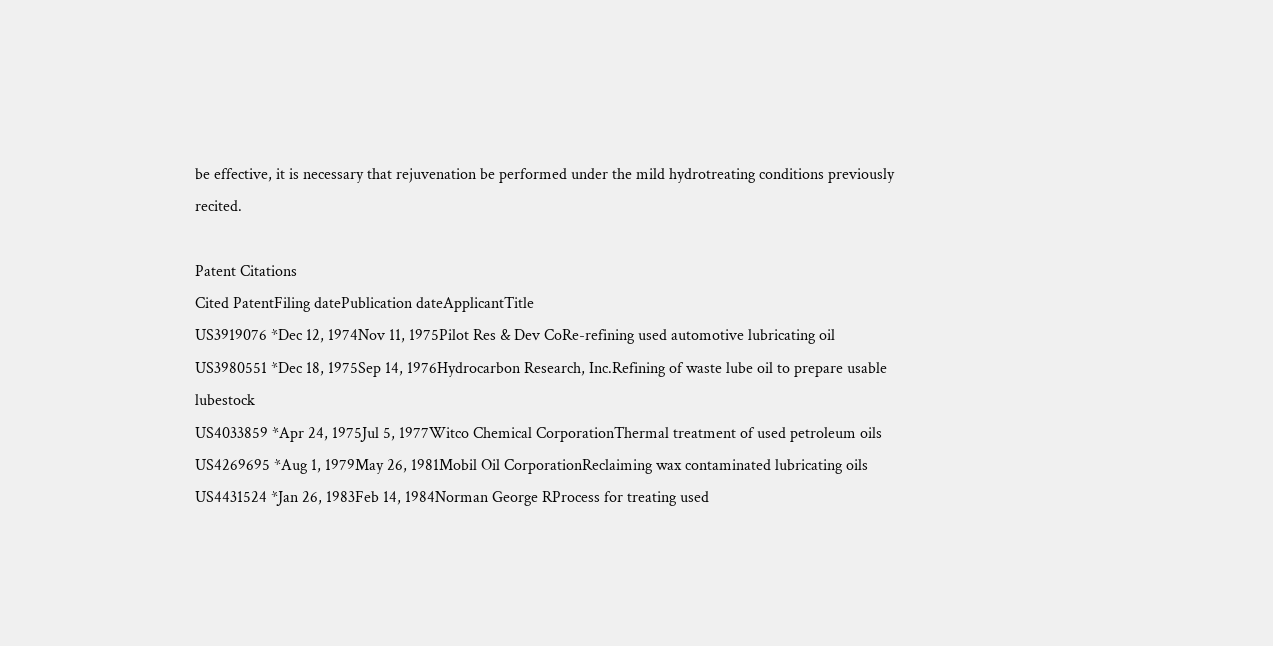be effective, it is necessary that rejuvenation be performed under the mild hydrotreating conditions previously recited.

Patent Citations
Cited PatentFiling datePublication dateApplicantTitle
US3919076 *Dec 12, 1974Nov 11, 1975Pilot Res & Dev CoRe-refining used automotive lubricating oil
US3980551 *Dec 18, 1975Sep 14, 1976Hydrocarbon Research, Inc.Refining of waste lube oil to prepare usable lubestock
US4033859 *Apr 24, 1975Jul 5, 1977Witco Chemical CorporationThermal treatment of used petroleum oils
US4269695 *Aug 1, 1979May 26, 1981Mobil Oil CorporationReclaiming wax contaminated lubricating oils
US4431524 *Jan 26, 1983Feb 14, 1984Norman George RProcess for treating used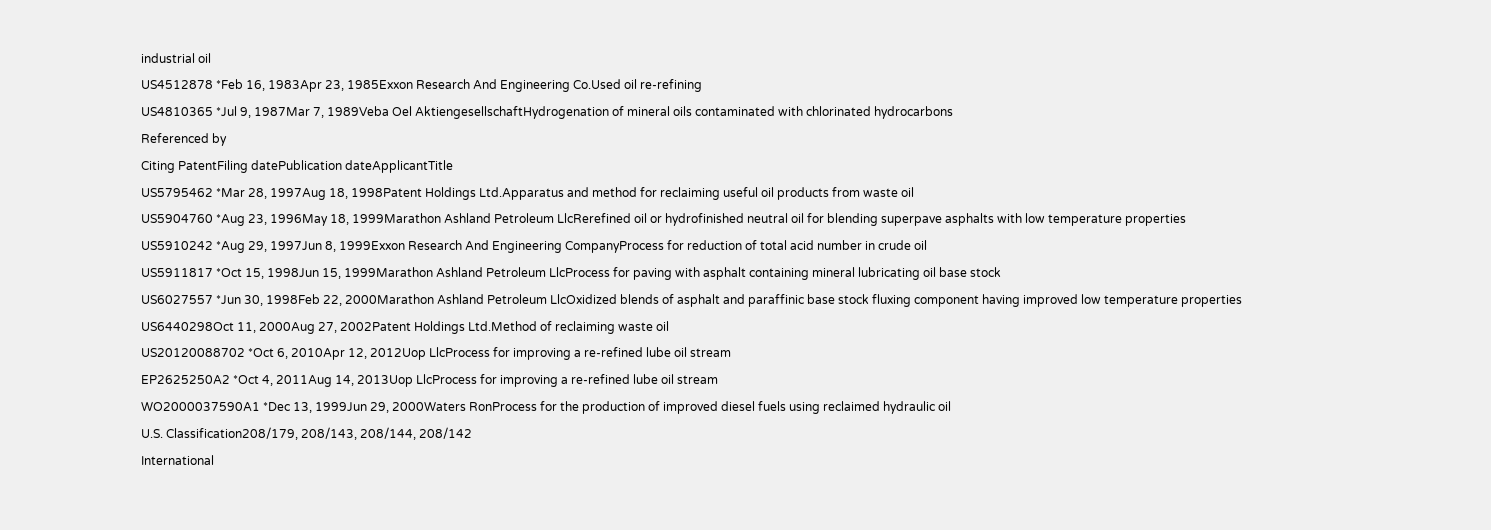industrial oil
US4512878 *Feb 16, 1983Apr 23, 1985Exxon Research And Engineering Co.Used oil re-refining
US4810365 *Jul 9, 1987Mar 7, 1989Veba Oel AktiengesellschaftHydrogenation of mineral oils contaminated with chlorinated hydrocarbons
Referenced by
Citing PatentFiling datePublication dateApplicantTitle
US5795462 *Mar 28, 1997Aug 18, 1998Patent Holdings Ltd.Apparatus and method for reclaiming useful oil products from waste oil
US5904760 *Aug 23, 1996May 18, 1999Marathon Ashland Petroleum LlcRerefined oil or hydrofinished neutral oil for blending superpave asphalts with low temperature properties
US5910242 *Aug 29, 1997Jun 8, 1999Exxon Research And Engineering CompanyProcess for reduction of total acid number in crude oil
US5911817 *Oct 15, 1998Jun 15, 1999Marathon Ashland Petroleum LlcProcess for paving with asphalt containing mineral lubricating oil base stock
US6027557 *Jun 30, 1998Feb 22, 2000Marathon Ashland Petroleum LlcOxidized blends of asphalt and paraffinic base stock fluxing component having improved low temperature properties
US6440298Oct 11, 2000Aug 27, 2002Patent Holdings Ltd.Method of reclaiming waste oil
US20120088702 *Oct 6, 2010Apr 12, 2012Uop LlcProcess for improving a re-refined lube oil stream
EP2625250A2 *Oct 4, 2011Aug 14, 2013Uop LlcProcess for improving a re-refined lube oil stream
WO2000037590A1 *Dec 13, 1999Jun 29, 2000Waters RonProcess for the production of improved diesel fuels using reclaimed hydraulic oil
U.S. Classification208/179, 208/143, 208/144, 208/142
International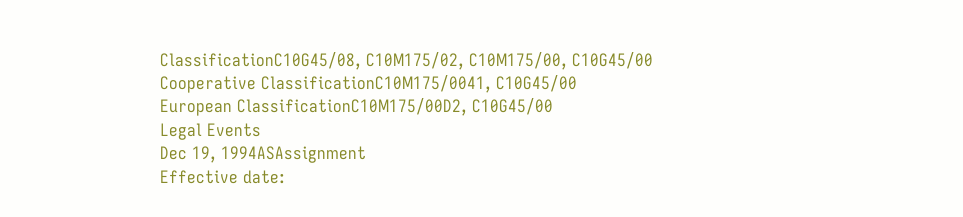ClassificationC10G45/08, C10M175/02, C10M175/00, C10G45/00
Cooperative ClassificationC10M175/0041, C10G45/00
European ClassificationC10M175/00D2, C10G45/00
Legal Events
Dec 19, 1994ASAssignment
Effective date: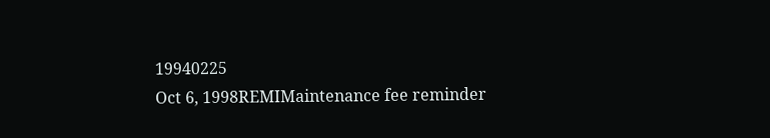19940225
Oct 6, 1998REMIMaintenance fee reminder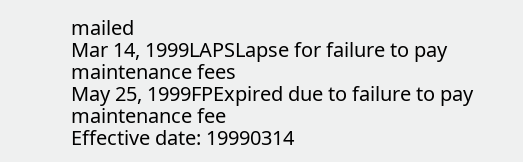mailed
Mar 14, 1999LAPSLapse for failure to pay maintenance fees
May 25, 1999FPExpired due to failure to pay maintenance fee
Effective date: 19990314